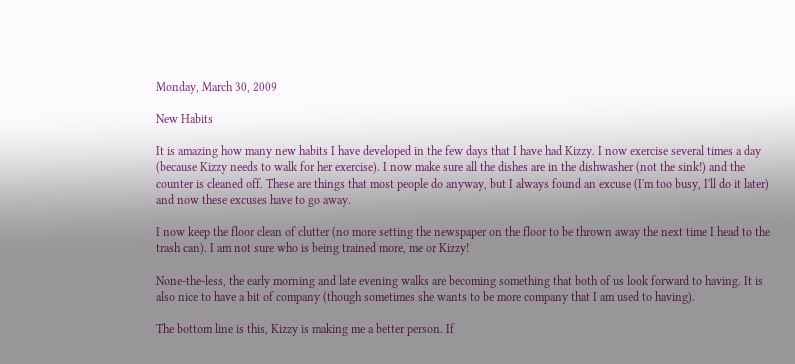Monday, March 30, 2009

New Habits

It is amazing how many new habits I have developed in the few days that I have had Kizzy. I now exercise several times a day (because Kizzy needs to walk for her exercise). I now make sure all the dishes are in the dishwasher (not the sink!) and the counter is cleaned off. These are things that most people do anyway, but I always found an excuse (I'm too busy, I'll do it later) and now these excuses have to go away.

I now keep the floor clean of clutter (no more setting the newspaper on the floor to be thrown away the next time I head to the trash can). I am not sure who is being trained more, me or Kizzy!

None-the-less, the early morning and late evening walks are becoming something that both of us look forward to having. It is also nice to have a bit of company (though sometimes she wants to be more company that I am used to having).

The bottom line is this, Kizzy is making me a better person. If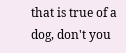that is true of a dog, don't you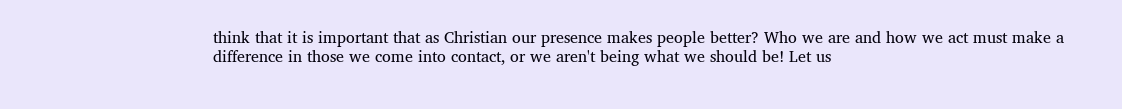think that it is important that as Christian our presence makes people better? Who we are and how we act must make a difference in those we come into contact, or we aren't being what we should be! Let us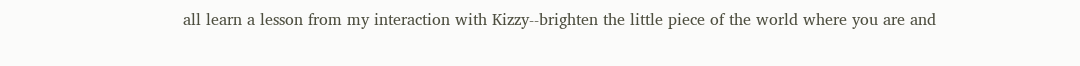all learn a lesson from my interaction with Kizzy--brighten the little piece of the world where you are and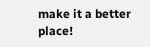make it a better place!